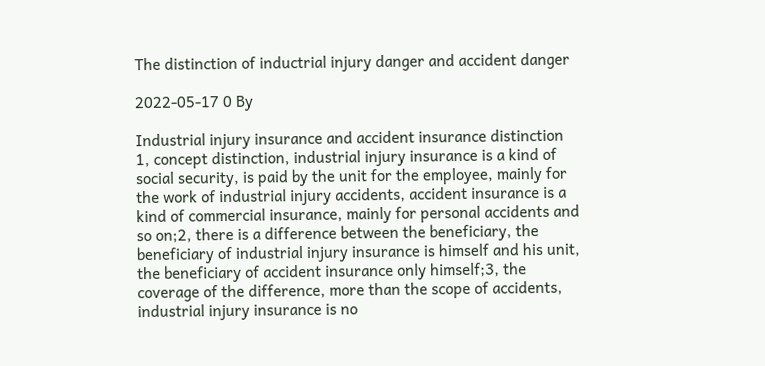The distinction of inductrial injury danger and accident danger

2022-05-17 0 By

Industrial injury insurance and accident insurance distinction 1, concept distinction, industrial injury insurance is a kind of social security, is paid by the unit for the employee, mainly for the work of industrial injury accidents, accident insurance is a kind of commercial insurance, mainly for personal accidents and so on;2, there is a difference between the beneficiary, the beneficiary of industrial injury insurance is himself and his unit, the beneficiary of accident insurance only himself;3, the coverage of the difference, more than the scope of accidents, industrial injury insurance is no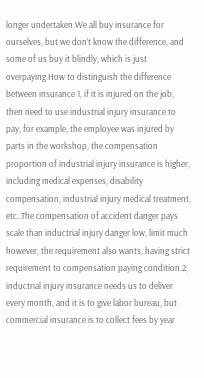longer undertaken.We all buy insurance for ourselves, but we don’t know the difference, and some of us buy it blindly, which is just overpaying.How to distinguish the difference between insurance 1, if it is injured on the job, then need to use industrial injury insurance to pay, for example, the employee was injured by parts in the workshop, the compensation proportion of industrial injury insurance is higher, including medical expenses, disability compensation, industrial injury medical treatment, etc..The compensation of accident danger pays scale than inductrial injury danger low, limit much however, the requirement also wants, having strict requirement to compensation paying condition.2, inductrial injury insurance needs us to deliver every month, and it is to give labor bureau, but commercial insurance is to collect fees by year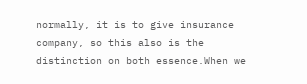normally, it is to give insurance company, so this also is the distinction on both essence.When we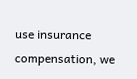use insurance compensation, we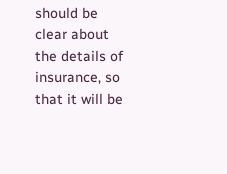should be clear about the details of insurance, so that it will be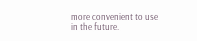more convenient to use in the future.